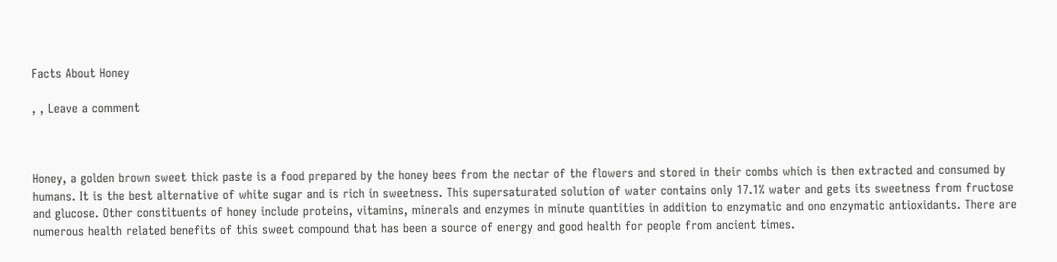Facts About Honey

, , Leave a comment



Honey, a golden brown sweet thick paste is a food prepared by the honey bees from the nectar of the flowers and stored in their combs which is then extracted and consumed by humans. It is the best alternative of white sugar and is rich in sweetness. This supersaturated solution of water contains only 17.1% water and gets its sweetness from fructose and glucose. Other constituents of honey include proteins, vitamins, minerals and enzymes in minute quantities in addition to enzymatic and ono enzymatic antioxidants. There are numerous health related benefits of this sweet compound that has been a source of energy and good health for people from ancient times.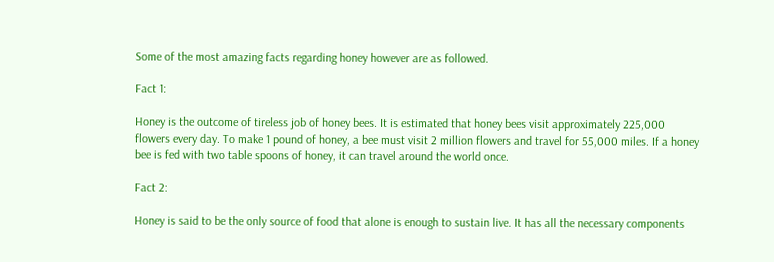Some of the most amazing facts regarding honey however are as followed.

Fact 1:

Honey is the outcome of tireless job of honey bees. It is estimated that honey bees visit approximately 225,000 flowers every day. To make 1 pound of honey, a bee must visit 2 million flowers and travel for 55,000 miles. If a honey bee is fed with two table spoons of honey, it can travel around the world once.

Fact 2:

Honey is said to be the only source of food that alone is enough to sustain live. It has all the necessary components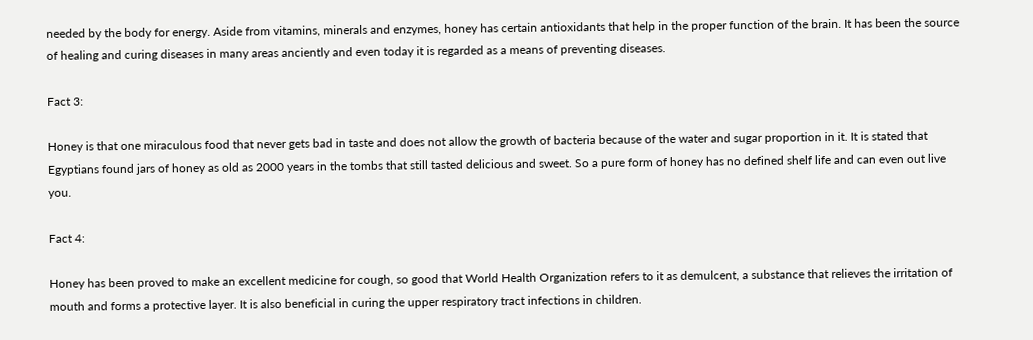needed by the body for energy. Aside from vitamins, minerals and enzymes, honey has certain antioxidants that help in the proper function of the brain. It has been the source of healing and curing diseases in many areas anciently and even today it is regarded as a means of preventing diseases.

Fact 3:

Honey is that one miraculous food that never gets bad in taste and does not allow the growth of bacteria because of the water and sugar proportion in it. It is stated that Egyptians found jars of honey as old as 2000 years in the tombs that still tasted delicious and sweet. So a pure form of honey has no defined shelf life and can even out live you.

Fact 4:

Honey has been proved to make an excellent medicine for cough, so good that World Health Organization refers to it as demulcent, a substance that relieves the irritation of mouth and forms a protective layer. It is also beneficial in curing the upper respiratory tract infections in children.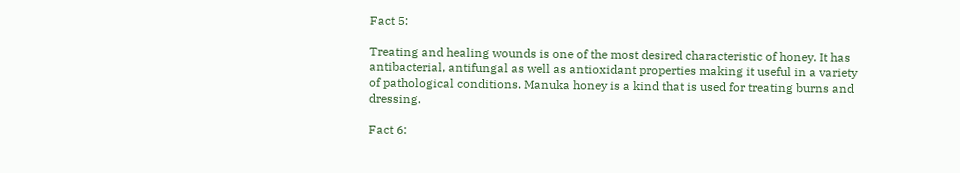Fact 5:

Treating and healing wounds is one of the most desired characteristic of honey. It has antibacterial, antifungal as well as antioxidant properties making it useful in a variety of pathological conditions. Manuka honey is a kind that is used for treating burns and dressing.

Fact 6: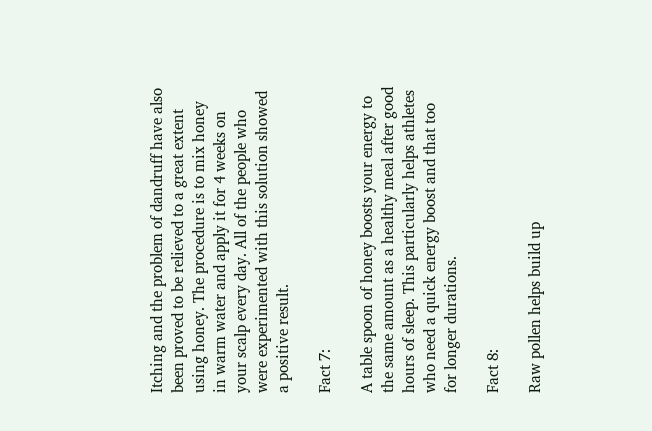Itching and the problem of dandruff have also been proved to be relieved to a great extent using honey. The procedure is to mix honey in warm water and apply it for 4 weeks on your scalp every day. All of the people who were experimented with this solution showed a positive result.

Fact 7:

A table spoon of honey boosts your energy to the same amount as a healthy meal after good hours of sleep. This particularly helps athletes who need a quick energy boost and that too for longer durations.

Fact 8:

Raw pollen helps build up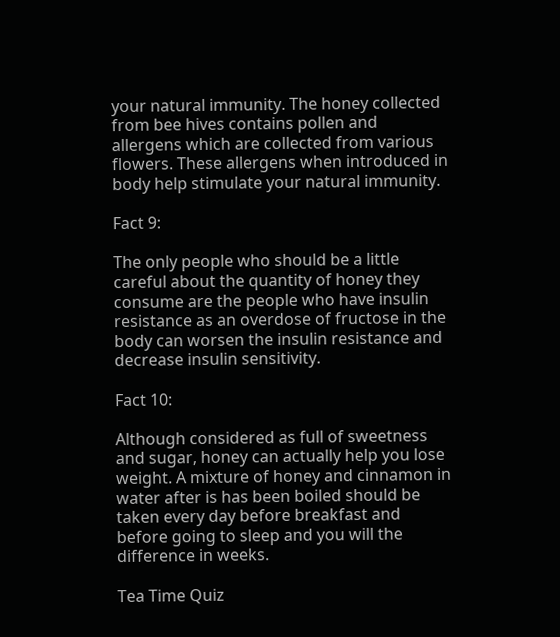your natural immunity. The honey collected from bee hives contains pollen and allergens which are collected from various flowers. These allergens when introduced in body help stimulate your natural immunity.

Fact 9:

The only people who should be a little careful about the quantity of honey they consume are the people who have insulin resistance as an overdose of fructose in the body can worsen the insulin resistance and decrease insulin sensitivity.

Fact 10:

Although considered as full of sweetness and sugar, honey can actually help you lose weight. A mixture of honey and cinnamon in water after is has been boiled should be taken every day before breakfast and before going to sleep and you will the difference in weeks.

Tea Time Quiz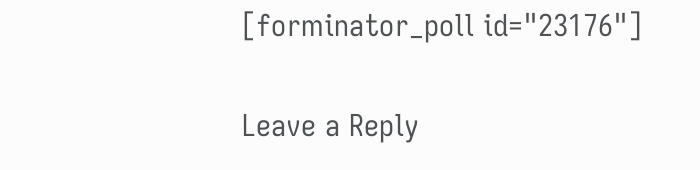[forminator_poll id="23176"]

Leave a Reply